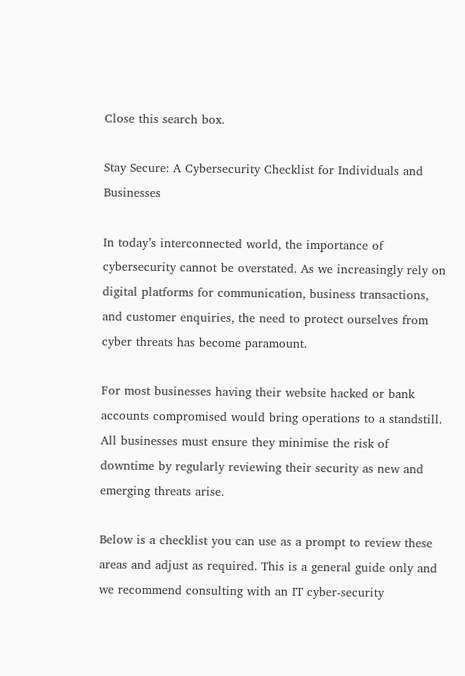Close this search box.

Stay Secure: A Cybersecurity Checklist for Individuals and Businesses

In today’s interconnected world, the importance of cybersecurity cannot be overstated. As we increasingly rely on digital platforms for communication, business transactions, and customer enquiries, the need to protect ourselves from cyber threats has become paramount.

For most businesses having their website hacked or bank accounts compromised would bring operations to a standstill. All businesses must ensure they minimise the risk of downtime by regularly reviewing their security as new and emerging threats arise.

Below is a checklist you can use as a prompt to review these areas and adjust as required. This is a general guide only and we recommend consulting with an IT cyber-security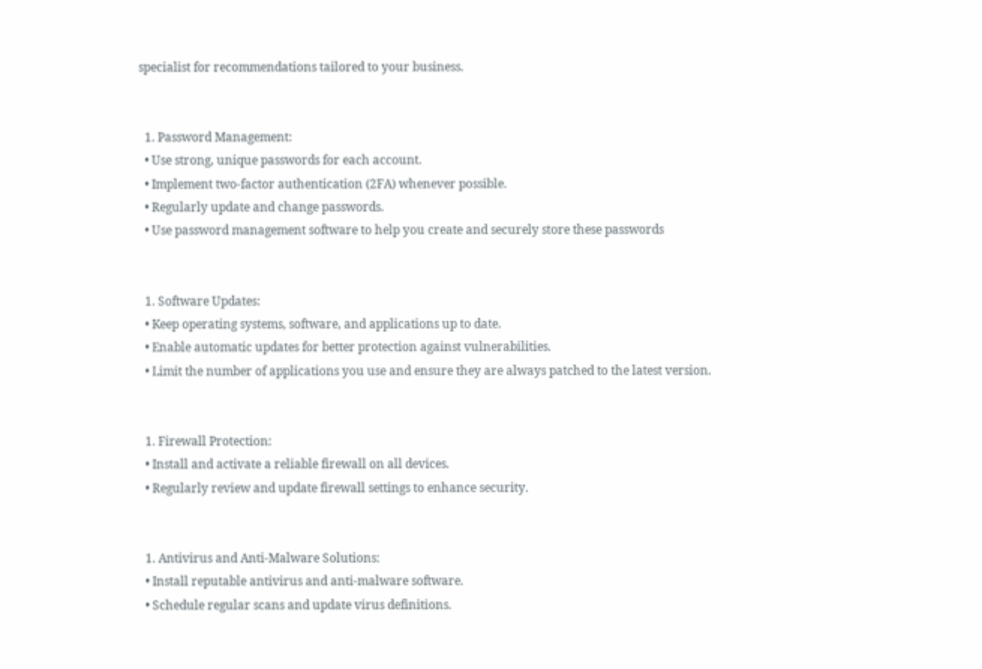specialist for recommendations tailored to your business.


  1. Password Management:
  • Use strong, unique passwords for each account.
  • Implement two-factor authentication (2FA) whenever possible.
  • Regularly update and change passwords.
  • Use password management software to help you create and securely store these passwords


  1. Software Updates:
  • Keep operating systems, software, and applications up to date.
  • Enable automatic updates for better protection against vulnerabilities.
  • Limit the number of applications you use and ensure they are always patched to the latest version.


  1. Firewall Protection:
  • Install and activate a reliable firewall on all devices.
  • Regularly review and update firewall settings to enhance security.


  1. Antivirus and Anti-Malware Solutions:
  • Install reputable antivirus and anti-malware software.
  • Schedule regular scans and update virus definitions.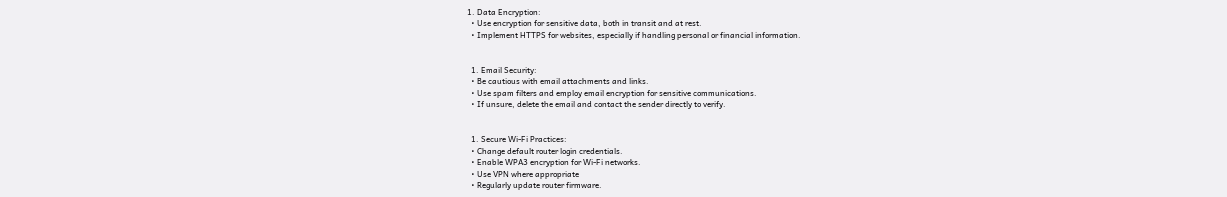1. Data Encryption:
  • Use encryption for sensitive data, both in transit and at rest.
  • Implement HTTPS for websites, especially if handling personal or financial information.


  1. Email Security:
  • Be cautious with email attachments and links.
  • Use spam filters and employ email encryption for sensitive communications.
  • If unsure, delete the email and contact the sender directly to verify.


  1. Secure Wi-Fi Practices:
  • Change default router login credentials.
  • Enable WPA3 encryption for Wi-Fi networks.
  • Use VPN where appropriate
  • Regularly update router firmware.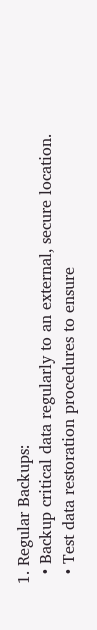1. Regular Backups:
  • Backup critical data regularly to an external, secure location.
  • Test data restoration procedures to ensure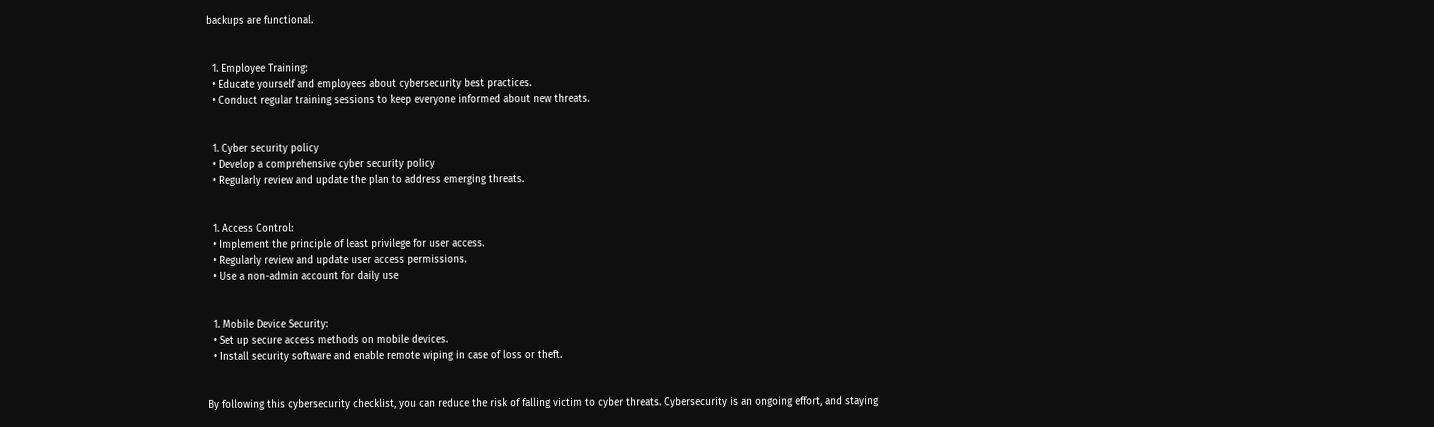backups are functional.


  1. Employee Training:
  • Educate yourself and employees about cybersecurity best practices.
  • Conduct regular training sessions to keep everyone informed about new threats.


  1. Cyber security policy
  • Develop a comprehensive cyber security policy
  • Regularly review and update the plan to address emerging threats.


  1. Access Control:
  • Implement the principle of least privilege for user access.
  • Regularly review and update user access permissions.
  • Use a non-admin account for daily use


  1. Mobile Device Security:
  • Set up secure access methods on mobile devices.
  • Install security software and enable remote wiping in case of loss or theft.


By following this cybersecurity checklist, you can reduce the risk of falling victim to cyber threats. Cybersecurity is an ongoing effort, and staying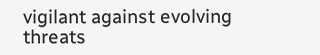vigilant against evolving threats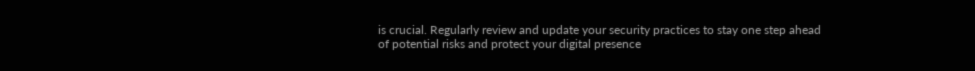is crucial. Regularly review and update your security practices to stay one step ahead of potential risks and protect your digital presence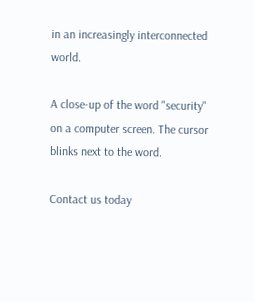in an increasingly interconnected world.

A close-up of the word "security" on a computer screen. The cursor blinks next to the word.

Contact us today